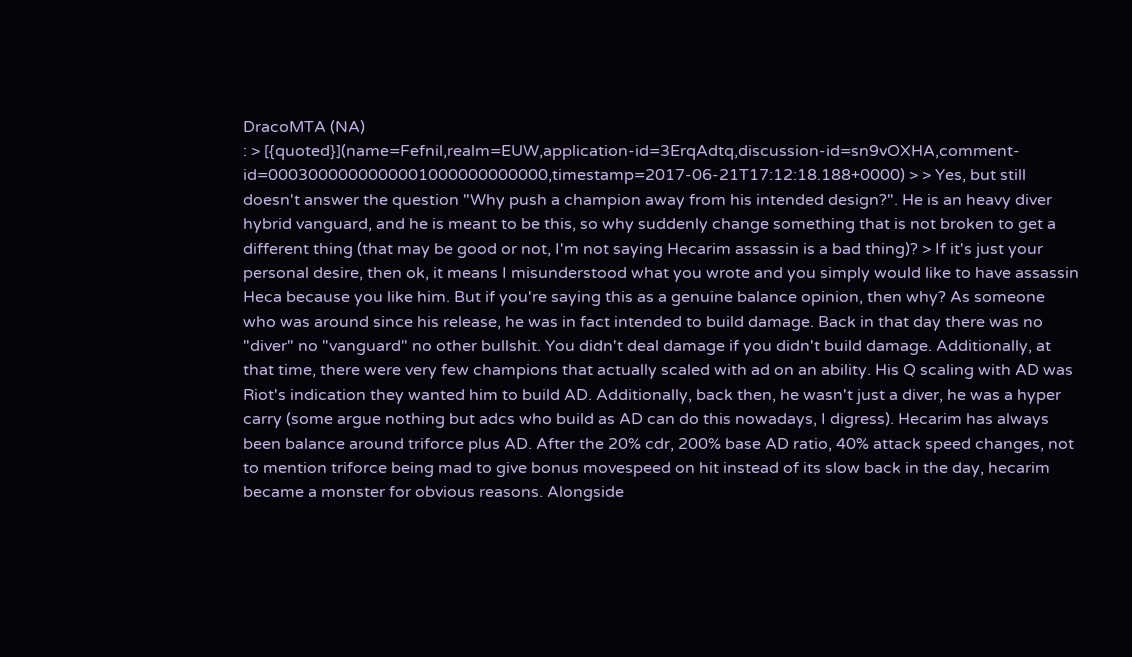DracoMTA (NA)
: > [{quoted}](name=Fefnil,realm=EUW,application-id=3ErqAdtq,discussion-id=sn9vOXHA,comment-id=0003000000000001000000000000,timestamp=2017-06-21T17:12:18.188+0000) > > Yes, but still doesn't answer the question "Why push a champion away from his intended design?". He is an heavy diver hybrid vanguard, and he is meant to be this, so why suddenly change something that is not broken to get a different thing (that may be good or not, I'm not saying Hecarim assassin is a bad thing)? > If it's just your personal desire, then ok, it means I misunderstood what you wrote and you simply would like to have assassin Heca because you like him. But if you're saying this as a genuine balance opinion, then why? As someone who was around since his release, he was in fact intended to build damage. Back in that day there was no "diver" no "vanguard" no other bullshit. You didn't deal damage if you didn't build damage. Additionally, at that time, there were very few champions that actually scaled with ad on an ability. His Q scaling with AD was Riot's indication they wanted him to build AD. Additionally, back then, he wasn't just a diver, he was a hyper carry (some argue nothing but adcs who build as AD can do this nowadays, I digress). Hecarim has always been balance around triforce plus AD. After the 20% cdr, 200% base AD ratio, 40% attack speed changes, not to mention triforce being mad to give bonus movespeed on hit instead of its slow back in the day, hecarim became a monster for obvious reasons. Alongside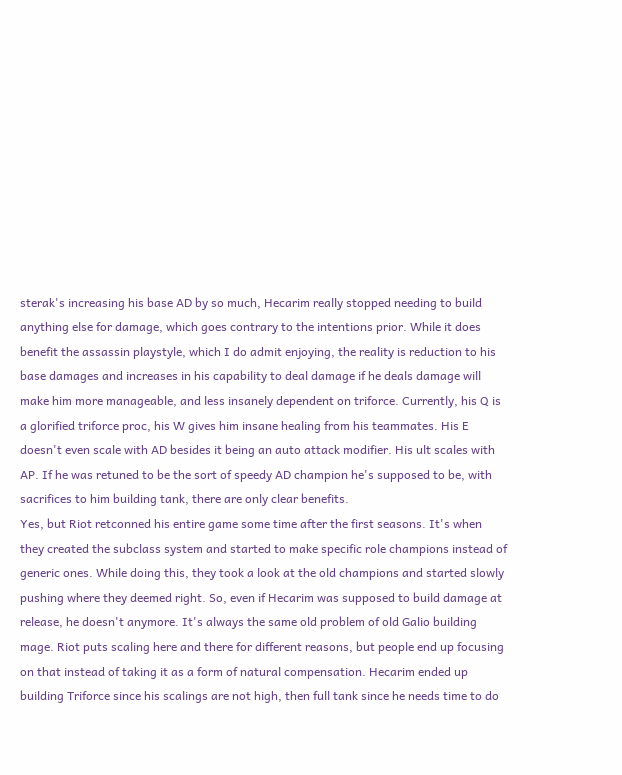sterak's increasing his base AD by so much, Hecarim really stopped needing to build anything else for damage, which goes contrary to the intentions prior. While it does benefit the assassin playstyle, which I do admit enjoying, the reality is reduction to his base damages and increases in his capability to deal damage if he deals damage will make him more manageable, and less insanely dependent on triforce. Currently, his Q is a glorified triforce proc, his W gives him insane healing from his teammates. His E doesn't even scale with AD besides it being an auto attack modifier. His ult scales with AP. If he was retuned to be the sort of speedy AD champion he's supposed to be, with sacrifices to him building tank, there are only clear benefits.
Yes, but Riot retconned his entire game some time after the first seasons. It's when they created the subclass system and started to make specific role champions instead of generic ones. While doing this, they took a look at the old champions and started slowly pushing where they deemed right. So, even if Hecarim was supposed to build damage at release, he doesn't anymore. It's always the same old problem of old Galio building mage. Riot puts scaling here and there for different reasons, but people end up focusing on that instead of taking it as a form of natural compensation. Hecarim ended up building Triforce since his scalings are not high, then full tank since he needs time to do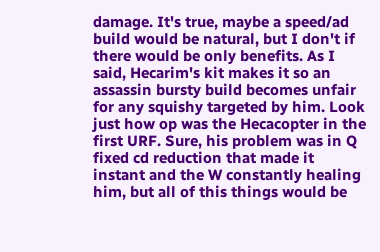damage. It's true, maybe a speed/ad build would be natural, but I don't if there would be only benefits. As I said, Hecarim's kit makes it so an assassin bursty build becomes unfair for any squishy targeted by him. Look just how op was the Hecacopter in the first URF. Sure, his problem was in Q fixed cd reduction that made it instant and the W constantly healing him, but all of this things would be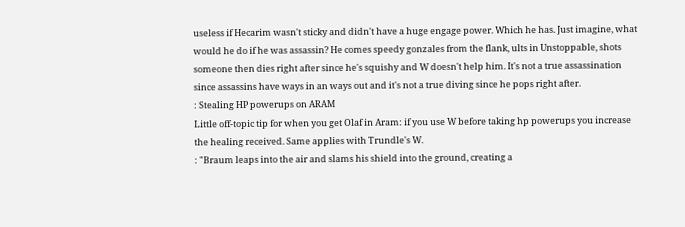useless if Hecarim wasn't sticky and didn't have a huge engage power. Which he has. Just imagine, what would he do if he was assassin? He comes speedy gonzales from the flank, ults in Unstoppable, shots someone then dies right after since he's squishy and W doesn't help him. It's not a true assassination since assassins have ways in an ways out and it's not a true diving since he pops right after.
: Stealing HP powerups on ARAM
Little off-topic tip for when you get Olaf in Aram: if you use W before taking hp powerups you increase the healing received. Same applies with Trundle's W.
: "Braum leaps into the air and slams his shield into the ground, creating a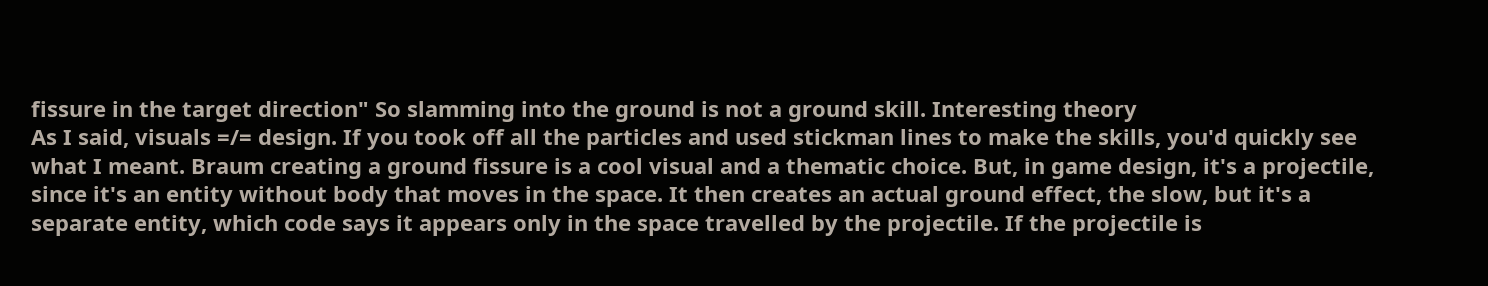fissure in the target direction" So slamming into the ground is not a ground skill. Interesting theory
As I said, visuals =/= design. If you took off all the particles and used stickman lines to make the skills, you'd quickly see what I meant. Braum creating a ground fissure is a cool visual and a thematic choice. But, in game design, it's a projectile, since it's an entity without body that moves in the space. It then creates an actual ground effect, the slow, but it's a separate entity, which code says it appears only in the space travelled by the projectile. If the projectile is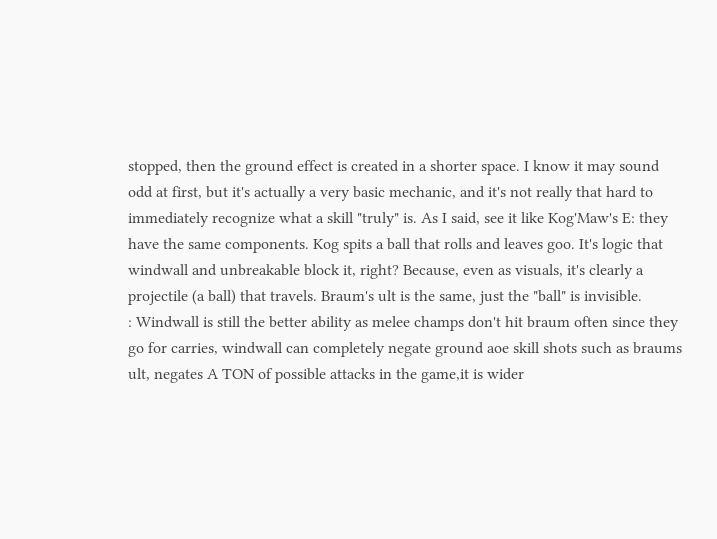stopped, then the ground effect is created in a shorter space. I know it may sound odd at first, but it's actually a very basic mechanic, and it's not really that hard to immediately recognize what a skill "truly" is. As I said, see it like Kog'Maw's E: they have the same components. Kog spits a ball that rolls and leaves goo. It's logic that windwall and unbreakable block it, right? Because, even as visuals, it's clearly a projectile (a ball) that travels. Braum's ult is the same, just the "ball" is invisible.
: Windwall is still the better ability as melee champs don't hit braum often since they go for carries, windwall can completely negate ground aoe skill shots such as braums ult, negates A TON of possible attacks in the game,it is wider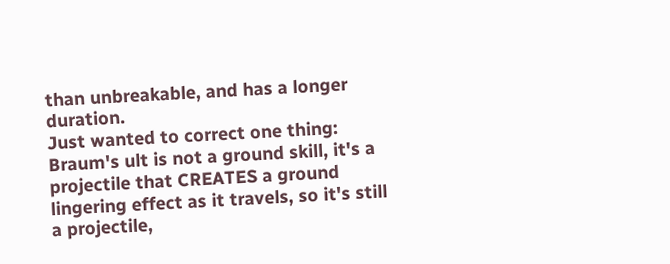than unbreakable, and has a longer duration.
Just wanted to correct one thing: Braum's ult is not a ground skill, it's a projectile that CREATES a ground lingering effect as it travels, so it's still a projectile,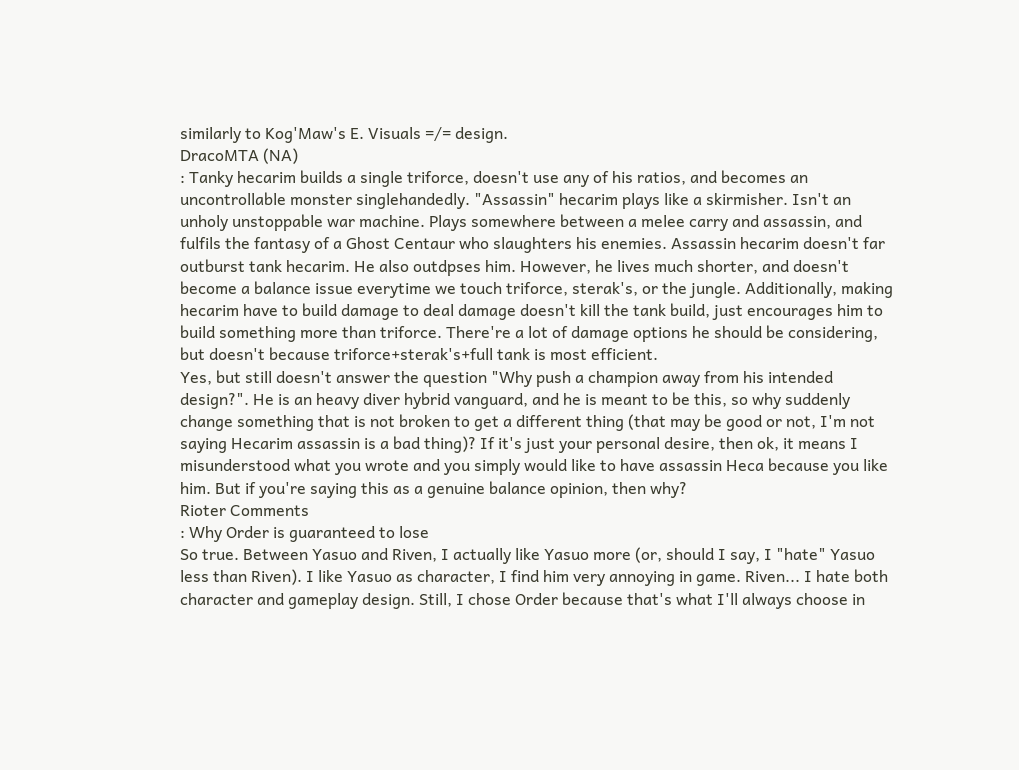similarly to Kog'Maw's E. Visuals =/= design.
DracoMTA (NA)
: Tanky hecarim builds a single triforce, doesn't use any of his ratios, and becomes an uncontrollable monster singlehandedly. "Assassin" hecarim plays like a skirmisher. Isn't an unholy unstoppable war machine. Plays somewhere between a melee carry and assassin, and fulfils the fantasy of a Ghost Centaur who slaughters his enemies. Assassin hecarim doesn't far outburst tank hecarim. He also outdpses him. However, he lives much shorter, and doesn't become a balance issue everytime we touch triforce, sterak's, or the jungle. Additionally, making hecarim have to build damage to deal damage doesn't kill the tank build, just encourages him to build something more than triforce. There're a lot of damage options he should be considering, but doesn't because triforce+sterak's+full tank is most efficient.
Yes, but still doesn't answer the question "Why push a champion away from his intended design?". He is an heavy diver hybrid vanguard, and he is meant to be this, so why suddenly change something that is not broken to get a different thing (that may be good or not, I'm not saying Hecarim assassin is a bad thing)? If it's just your personal desire, then ok, it means I misunderstood what you wrote and you simply would like to have assassin Heca because you like him. But if you're saying this as a genuine balance opinion, then why?
Rioter Comments
: Why Order is guaranteed to lose
So true. Between Yasuo and Riven, I actually like Yasuo more (or, should I say, I "hate" Yasuo less than Riven). I like Yasuo as character, I find him very annoying in game. Riven... I hate both character and gameplay design. Still, I chose Order because that's what I'll always choose in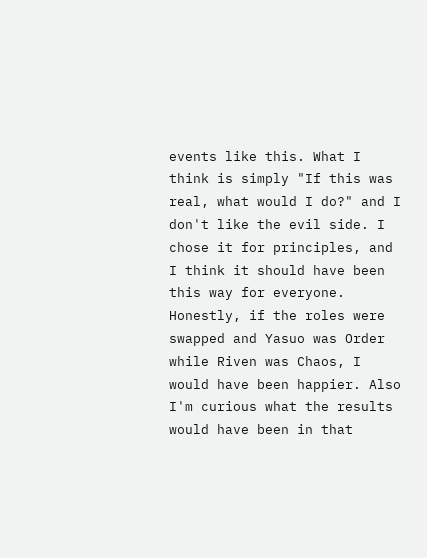events like this. What I think is simply "If this was real, what would I do?" and I don't like the evil side. I chose it for principles, and I think it should have been this way for everyone. Honestly, if the roles were swapped and Yasuo was Order while Riven was Chaos, I would have been happier. Also I'm curious what the results would have been in that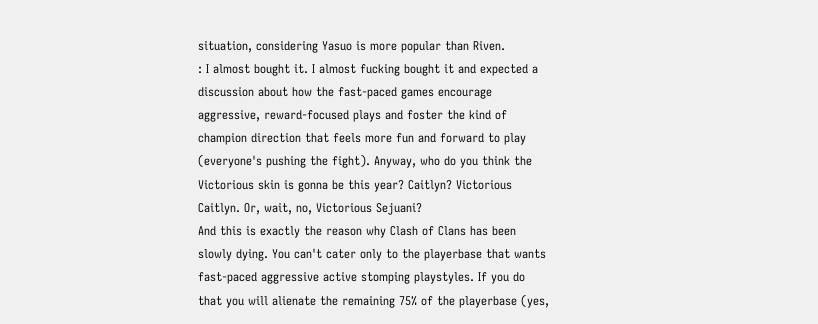situation, considering Yasuo is more popular than Riven.
: I almost bought it. I almost fucking bought it and expected a discussion about how the fast-paced games encourage aggressive, reward-focused plays and foster the kind of champion direction that feels more fun and forward to play (everyone's pushing the fight). Anyway, who do you think the Victorious skin is gonna be this year? Caitlyn? Victorious Caitlyn. Or, wait, no, Victorious Sejuani?
And this is exactly the reason why Clash of Clans has been slowly dying. You can't cater only to the playerbase that wants fast-paced aggressive active stomping playstyles. If you do that you will alienate the remaining 75% of the playerbase (yes,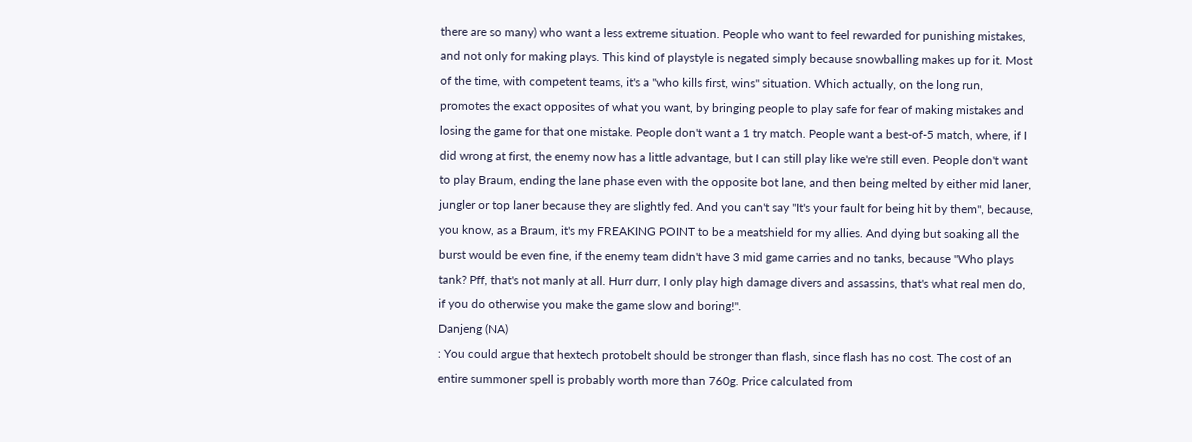there are so many) who want a less extreme situation. People who want to feel rewarded for punishing mistakes, and not only for making plays. This kind of playstyle is negated simply because snowballing makes up for it. Most of the time, with competent teams, it's a "who kills first, wins" situation. Which actually, on the long run, promotes the exact opposites of what you want, by bringing people to play safe for fear of making mistakes and losing the game for that one mistake. People don't want a 1 try match. People want a best-of-5 match, where, if I did wrong at first, the enemy now has a little advantage, but I can still play like we're still even. People don't want to play Braum, ending the lane phase even with the opposite bot lane, and then being melted by either mid laner, jungler or top laner because they are slightly fed. And you can't say "It's your fault for being hit by them", because, you know, as a Braum, it's my FREAKING POINT to be a meatshield for my allies. And dying but soaking all the burst would be even fine, if the enemy team didn't have 3 mid game carries and no tanks, because "Who plays tank? Pff, that's not manly at all. Hurr durr, I only play high damage divers and assassins, that's what real men do, if you do otherwise you make the game slow and boring!".
Danjeng (NA)
: You could argue that hextech protobelt should be stronger than flash, since flash has no cost. The cost of an entire summoner spell is probably worth more than 760g. Price calculated from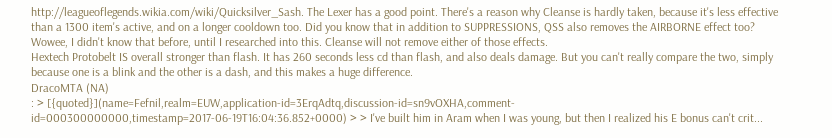http://leagueoflegends.wikia.com/wiki/Quicksilver_Sash. The Lexer has a good point. There's a reason why Cleanse is hardly taken, because it's less effective than a 1300 item's active, and on a longer cooldown too. Did you know that in addition to SUPPRESSIONS, QSS also removes the AIRBORNE effect too? Wowee, I didn't know that before, until I researched into this. Cleanse will not remove either of those effects.
Hextech Protobelt IS overall stronger than flash. It has 260 seconds less cd than flash, and also deals damage. But you can't really compare the two, simply because one is a blink and the other is a dash, and this makes a huge difference.
DracoMTA (NA)
: > [{quoted}](name=Fefnil,realm=EUW,application-id=3ErqAdtq,discussion-id=sn9vOXHA,comment-id=000300000000,timestamp=2017-06-19T16:04:36.852+0000) > > I've built him in Aram when I was young, but then I realized his E bonus can't crit...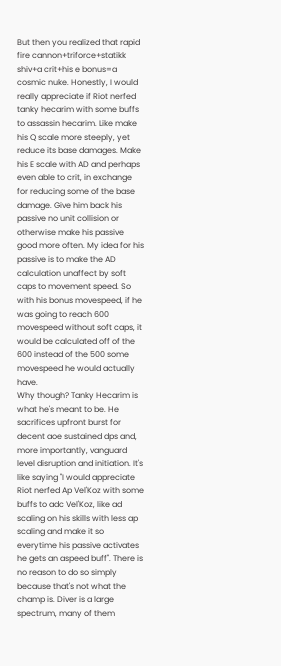But then you realized that rapid fire cannon+triforce+statikk shiv+a crit+his e bonus=a cosmic nuke. Honestly, I would really appreciate if Riot nerfed tanky hecarim with some buffs to assassin hecarim. Like make his Q scale more steeply, yet reduce its base damages. Make his E scale with AD and perhaps even able to crit, in exchange for reducing some of the base damage. Give him back his passive no unit collision or otherwise make his passive good more often. My idea for his passive is to make the AD calculation unaffect by soft caps to movement speed. So with his bonus movespeed, if he was going to reach 600 movespeed without soft caps, it would be calculated off of the 600 instead of the 500 some movespeed he would actually have.
Why though? Tanky Hecarim is what he's meant to be. He sacrifices upfront burst for decent aoe sustained dps and, more importantly, vanguard level disruption and initiation. It's like saying "I would appreciate Riot nerfed Ap Vel'Koz with some buffs to adc Vel'Koz, like ad scaling on his skills with less ap scaling and make it so everytime his passive activates he gets an aspeed buff". There is no reason to do so simply because that's not what the champ is. Diver is a large spectrum, many of them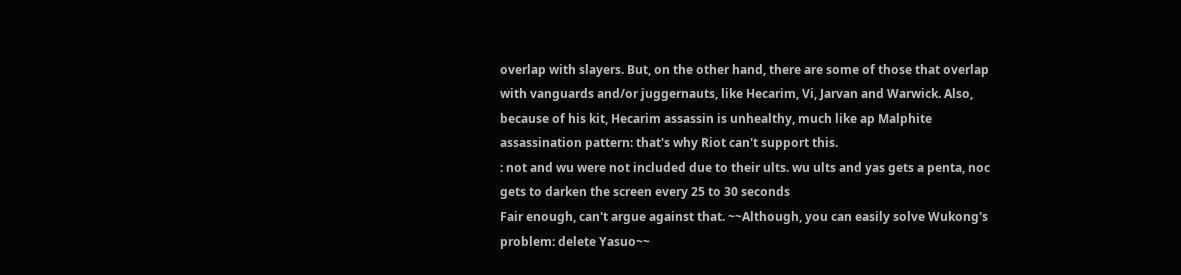overlap with slayers. But, on the other hand, there are some of those that overlap with vanguards and/or juggernauts, like Hecarim, Vi, Jarvan and Warwick. Also, because of his kit, Hecarim assassin is unhealthy, much like ap Malphite assassination pattern: that's why Riot can't support this.
: not and wu were not included due to their ults. wu ults and yas gets a penta, noc gets to darken the screen every 25 to 30 seconds
Fair enough, can't argue against that. ~~Although, you can easily solve Wukong's problem: delete Yasuo~~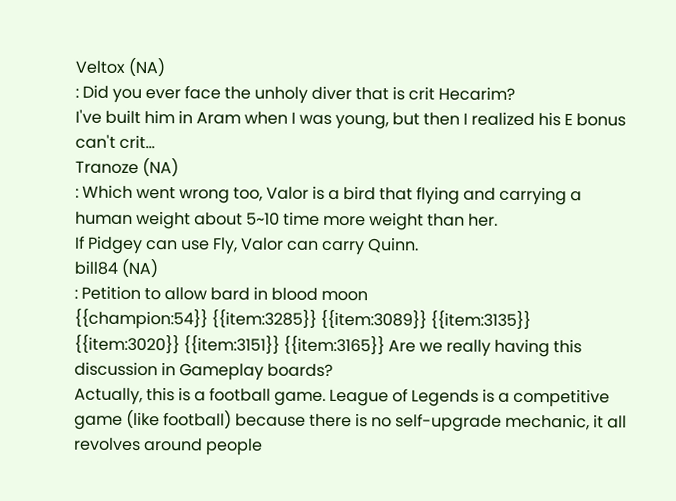Veltox (NA)
: Did you ever face the unholy diver that is crit Hecarim?
I've built him in Aram when I was young, but then I realized his E bonus can't crit...
Tranoze (NA)
: Which went wrong too, Valor is a bird that flying and carrying a human weight about 5~10 time more weight than her.
If Pidgey can use Fly, Valor can carry Quinn.
bill84 (NA)
: Petition to allow bard in blood moon
{{champion:54}} {{item:3285}} {{item:3089}} {{item:3135}} {{item:3020}} {{item:3151}} {{item:3165}} Are we really having this discussion in Gameplay boards?
Actually, this is a football game. League of Legends is a competitive game (like football) because there is no self-upgrade mechanic, it all revolves around people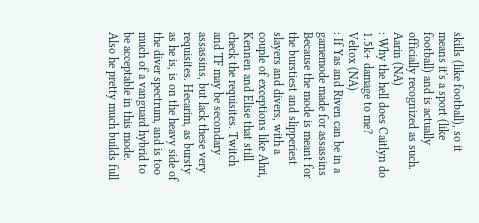skills (like football), so it means it's a sport (like football) and is actually officially recognized as such.
Aarin (NA)
: Why the hell does Caitlyn do 1.5k+ damage to me?
Veltox (NA)
: If Yas and Riven can be in a gamemode made for assassins
Because the mode is meant for the burstiest and slipperiest slayers and divers, with a couple of exceptions like Ahri, Kennen and Elise that still check the requisites. Twitch and TF may be secondary assassins, but lack these very requisites. Hecarim, as bursty as he is, is on the heavy side of the diver spectrum, and is too much of a vanguard hybrid to be acceptable in this mode. Also he pretty much builds full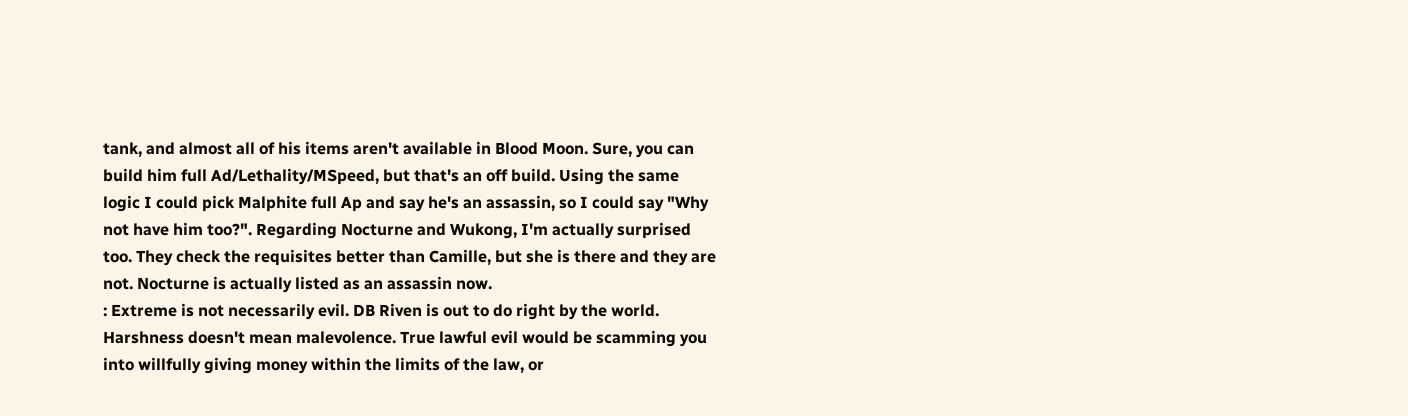tank, and almost all of his items aren't available in Blood Moon. Sure, you can build him full Ad/Lethality/MSpeed, but that's an off build. Using the same logic I could pick Malphite full Ap and say he's an assassin, so I could say "Why not have him too?". Regarding Nocturne and Wukong, I'm actually surprised too. They check the requisites better than Camille, but she is there and they are not. Nocturne is actually listed as an assassin now.
: Extreme is not necessarily evil. DB Riven is out to do right by the world. Harshness doesn't mean malevolence. True lawful evil would be scamming you into willfully giving money within the limits of the law, or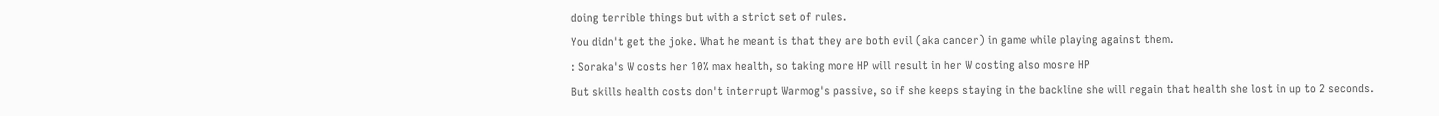doing terrible things but with a strict set of rules.
You didn't get the joke. What he meant is that they are both evil (aka cancer) in game while playing against them.
: Soraka's W costs her 10% max health, so taking more HP will result in her W costing also mosre HP
But skills health costs don't interrupt Warmog's passive, so if she keeps staying in the backline she will regain that health she lost in up to 2 seconds.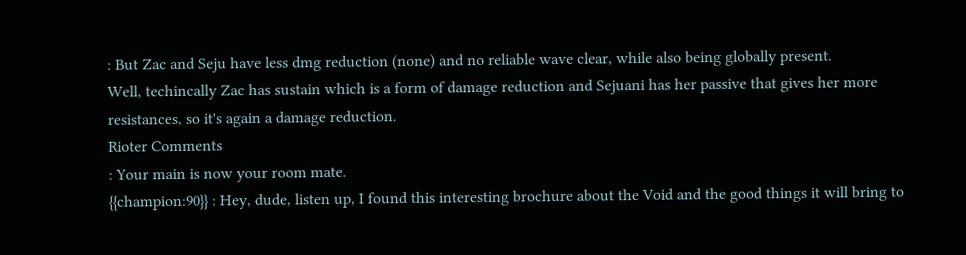: But Zac and Seju have less dmg reduction (none) and no reliable wave clear, while also being globally present.
Well, techincally Zac has sustain which is a form of damage reduction and Sejuani has her passive that gives her more resistances, so it's again a damage reduction.
Rioter Comments
: Your main is now your room mate.
{{champion:90}} : Hey, dude, listen up, I found this interesting brochure about the Void and the good things it will bring to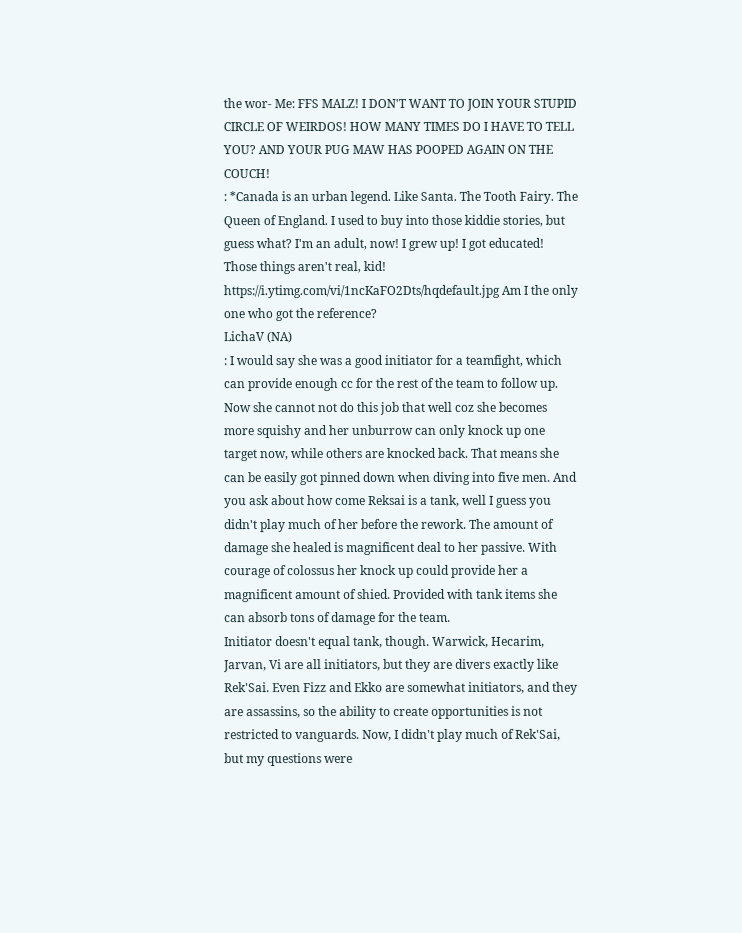the wor- Me: FFS MALZ! I DON'T WANT TO JOIN YOUR STUPID CIRCLE OF WEIRDOS! HOW MANY TIMES DO I HAVE TO TELL YOU? AND YOUR PUG MAW HAS POOPED AGAIN ON THE COUCH!
: *Canada is an urban legend. Like Santa. The Tooth Fairy. The Queen of England. I used to buy into those kiddie stories, but guess what? I'm an adult, now! I grew up! I got educated! Those things aren't real, kid!
https://i.ytimg.com/vi/1ncKaFO2Dts/hqdefault.jpg Am I the only one who got the reference?
LichaV (NA)
: I would say she was a good initiator for a teamfight, which can provide enough cc for the rest of the team to follow up. Now she cannot not do this job that well coz she becomes more squishy and her unburrow can only knock up one target now, while others are knocked back. That means she can be easily got pinned down when diving into five men. And you ask about how come Reksai is a tank, well I guess you didn't play much of her before the rework. The amount of damage she healed is magnificent deal to her passive. With courage of colossus her knock up could provide her a magnificent amount of shied. Provided with tank items she can absorb tons of damage for the team.
Initiator doesn't equal tank, though. Warwick, Hecarim, Jarvan, Vi are all initiators, but they are divers exactly like Rek'Sai. Even Fizz and Ekko are somewhat initiators, and they are assassins, so the ability to create opportunities is not restricted to vanguards. Now, I didn't play much of Rek'Sai, but my questions were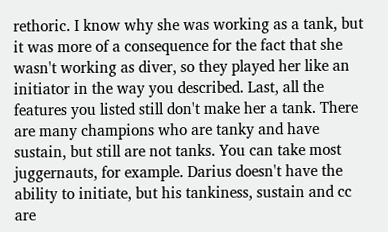rethoric. I know why she was working as a tank, but it was more of a consequence for the fact that she wasn't working as diver, so they played her like an initiator in the way you described. Last, all the features you listed still don't make her a tank. There are many champions who are tanky and have sustain, but still are not tanks. You can take most juggernauts, for example. Darius doesn't have the ability to initiate, but his tankiness, sustain and cc are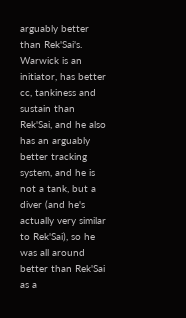arguably better than Rek'Sai's. Warwick is an initiator, has better cc, tankiness and sustain than Rek'Sai, and he also has an arguably better tracking system, and he is not a tank, but a diver (and he's actually very similar to Rek'Sai), so he was all around better than Rek'Sai as a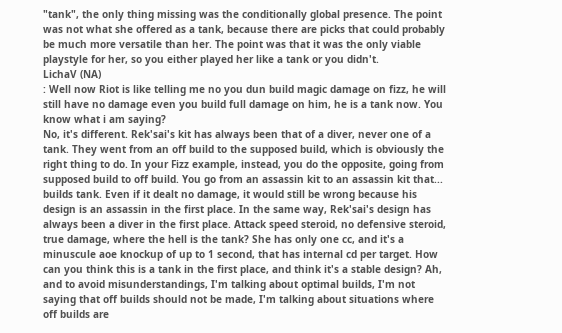"tank", the only thing missing was the conditionally global presence. The point was not what she offered as a tank, because there are picks that could probably be much more versatile than her. The point was that it was the only viable playstyle for her, so you either played her like a tank or you didn't.
LichaV (NA)
: Well now Riot is like telling me no you dun build magic damage on fizz, he will still have no damage even you build full damage on him, he is a tank now. You know what i am saying?
No, it's different. Rek'sai's kit has always been that of a diver, never one of a tank. They went from an off build to the supposed build, which is obviously the right thing to do. In your Fizz example, instead, you do the opposite, going from supposed build to off build. You go from an assassin kit to an assassin kit that... builds tank. Even if it dealt no damage, it would still be wrong because his design is an assassin in the first place. In the same way, Rek'sai's design has always been a diver in the first place. Attack speed steroid, no defensive steroid, true damage, where the hell is the tank? She has only one cc, and it's a minuscule aoe knockup of up to 1 second, that has internal cd per target. How can you think this is a tank in the first place, and think it's a stable design? Ah, and to avoid misunderstandings, I'm talking about optimal builds, I'm not saying that off builds should not be made, I'm talking about situations where off builds are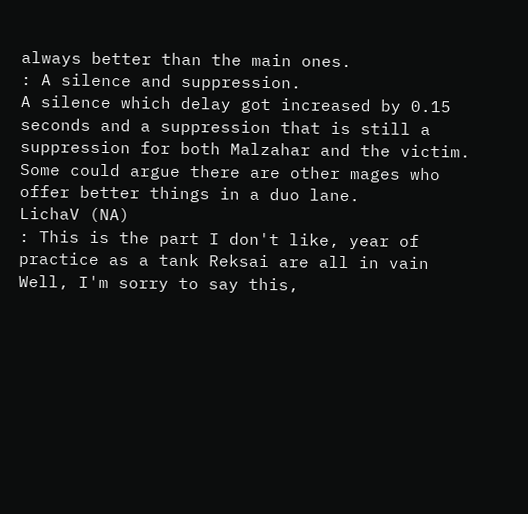always better than the main ones.
: A silence and suppression.
A silence which delay got increased by 0.15 seconds and a suppression that is still a suppression for both Malzahar and the victim. Some could argue there are other mages who offer better things in a duo lane.
LichaV (NA)
: This is the part I don't like, year of practice as a tank Reksai are all in vain
Well, I'm sorry to say this,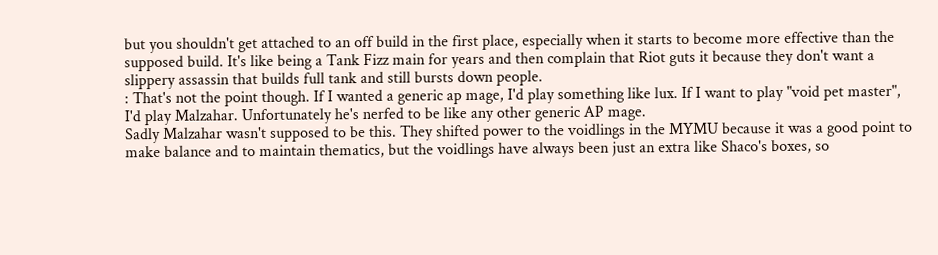but you shouldn't get attached to an off build in the first place, especially when it starts to become more effective than the supposed build. It's like being a Tank Fizz main for years and then complain that Riot guts it because they don't want a slippery assassin that builds full tank and still bursts down people.
: That's not the point though. If I wanted a generic ap mage, I'd play something like lux. If I want to play "void pet master", I'd play Malzahar. Unfortunately he's nerfed to be like any other generic AP mage.
Sadly Malzahar wasn't supposed to be this. They shifted power to the voidlings in the MYMU because it was a good point to make balance and to maintain thematics, but the voidlings have always been just an extra like Shaco's boxes, so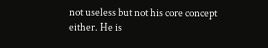not useless but not his core concept either. He is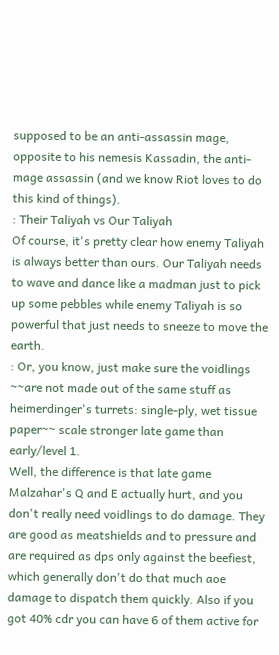supposed to be an anti-assassin mage, opposite to his nemesis Kassadin, the anti-mage assassin (and we know Riot loves to do this kind of things).
: Their Taliyah vs Our Taliyah
Of course, it's pretty clear how enemy Taliyah is always better than ours. Our Taliyah needs to wave and dance like a madman just to pick up some pebbles while enemy Taliyah is so powerful that just needs to sneeze to move the earth.
: Or, you know, just make sure the voidlings ~~are not made out of the same stuff as heimerdinger's turrets: single-ply, wet tissue paper~~ scale stronger late game than early/level 1.
Well, the difference is that late game Malzahar's Q and E actually hurt, and you don't really need voidlings to do damage. They are good as meatshields and to pressure and are required as dps only against the beefiest, which generally don't do that much aoe damage to dispatch them quickly. Also if you got 40% cdr you can have 6 of them active for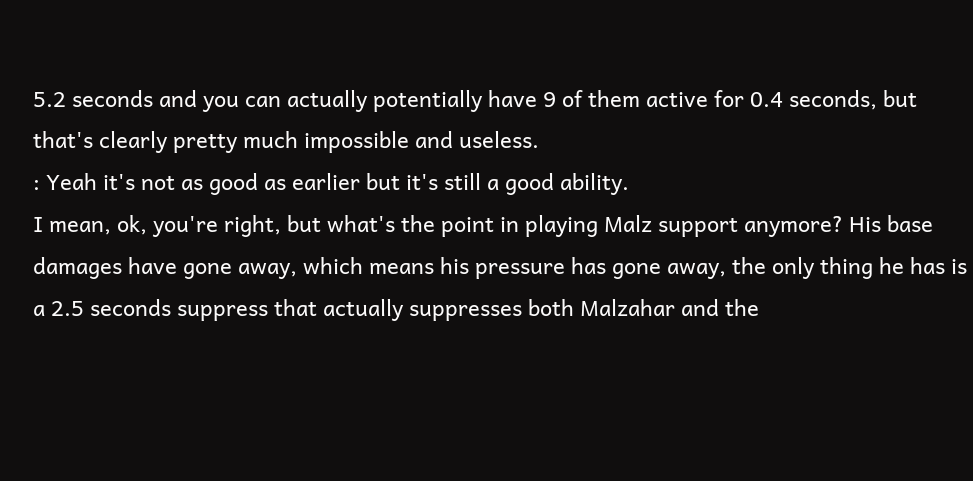5.2 seconds and you can actually potentially have 9 of them active for 0.4 seconds, but that's clearly pretty much impossible and useless.
: Yeah it's not as good as earlier but it's still a good ability.
I mean, ok, you're right, but what's the point in playing Malz support anymore? His base damages have gone away, which means his pressure has gone away, the only thing he has is a 2.5 seconds suppress that actually suppresses both Malzahar and the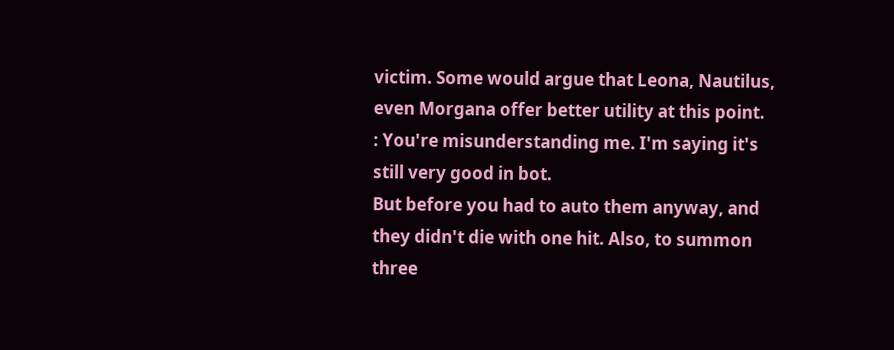victim. Some would argue that Leona, Nautilus, even Morgana offer better utility at this point.
: You're misunderstanding me. I'm saying it's still very good in bot.
But before you had to auto them anyway, and they didn't die with one hit. Also, to summon three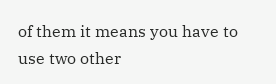of them it means you have to use two other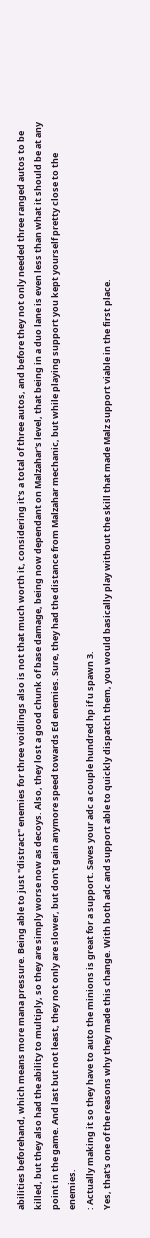abilities beforehand, which means more mana pressure. Being able to just "distract" enemies for three voidlings also is not that much worth it, considering it's a total of three autos, and before they not only needed three ranged autos to be killed, but they also had the ability to multiply, so they are simply worse now as decoys. Also, they lost a good chunk of base damage, being now dependant on Malzahar's level, that being in a duo lane is even less than what it should be at any point in the game. And last but not least, they not only are slower, but don't gain anymore speed towards Ed enemies. Sure, they had the distance from Malzahar mechanic, but while playing support you kept yourself pretty close to the enemies.
: Actually making it so they have to auto the minions is great for a support. Saves your adc a couple hundred hp if u spawn 3.
Yes, that's one of the reasons why they made this change. With both adc and support able to quickly dispatch them, you would basically play without the skill that made Malz support viable in the first place.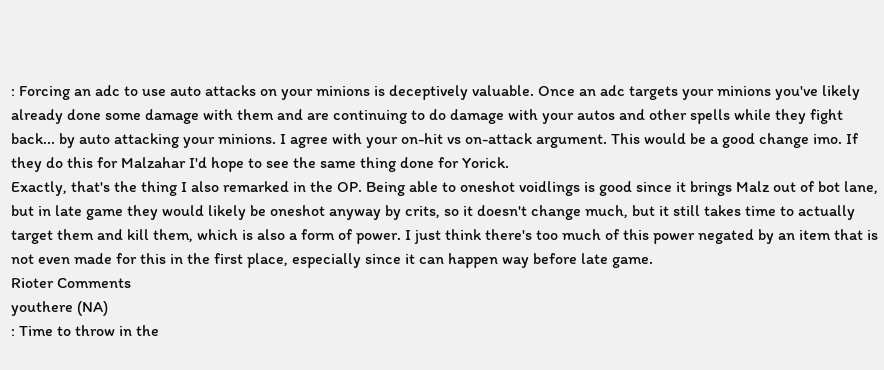: Forcing an adc to use auto attacks on your minions is deceptively valuable. Once an adc targets your minions you've likely already done some damage with them and are continuing to do damage with your autos and other spells while they fight back... by auto attacking your minions. I agree with your on-hit vs on-attack argument. This would be a good change imo. If they do this for Malzahar I'd hope to see the same thing done for Yorick.
Exactly, that's the thing I also remarked in the OP. Being able to oneshot voidlings is good since it brings Malz out of bot lane, but in late game they would likely be oneshot anyway by crits, so it doesn't change much, but it still takes time to actually target them and kill them, which is also a form of power. I just think there's too much of this power negated by an item that is not even made for this in the first place, especially since it can happen way before late game.
Rioter Comments
youthere (NA)
: Time to throw in the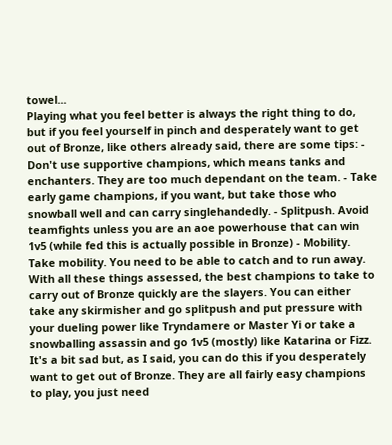towel...
Playing what you feel better is always the right thing to do, but if you feel yourself in pinch and desperately want to get out of Bronze, like others already said, there are some tips: - Don't use supportive champions, which means tanks and enchanters. They are too much dependant on the team. - Take early game champions, if you want, but take those who snowball well and can carry singlehandedly. - Splitpush. Avoid teamfights unless you are an aoe powerhouse that can win 1v5 (while fed this is actually possible in Bronze) - Mobility. Take mobility. You need to be able to catch and to run away. With all these things assessed, the best champions to take to carry out of Bronze quickly are the slayers. You can either take any skirmisher and go splitpush and put pressure with your dueling power like Tryndamere or Master Yi or take a snowballing assassin and go 1v5 (mostly) like Katarina or Fizz. It's a bit sad but, as I said, you can do this if you desperately want to get out of Bronze. They are all fairly easy champions to play, you just need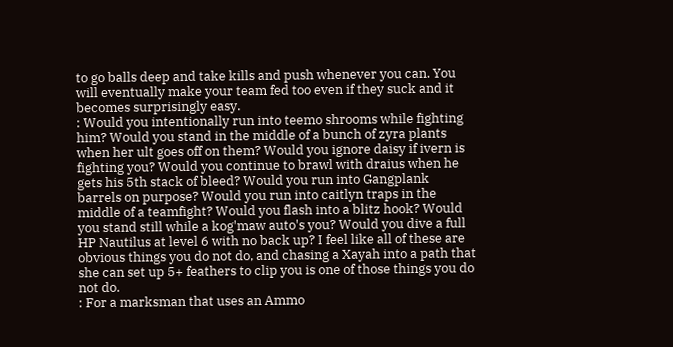to go balls deep and take kills and push whenever you can. You will eventually make your team fed too even if they suck and it becomes surprisingly easy.
: Would you intentionally run into teemo shrooms while fighting him? Would you stand in the middle of a bunch of zyra plants when her ult goes off on them? Would you ignore daisy if ivern is fighting you? Would you continue to brawl with draius when he gets his 5th stack of bleed? Would you run into Gangplank barrels on purpose? Would you run into caitlyn traps in the middle of a teamfight? Would you flash into a blitz hook? Would you stand still while a kog'maw auto's you? Would you dive a full HP Nautilus at level 6 with no back up? I feel like all of these are obvious things you do not do, and chasing a Xayah into a path that she can set up 5+ feathers to clip you is one of those things you do not do.
: For a marksman that uses an Ammo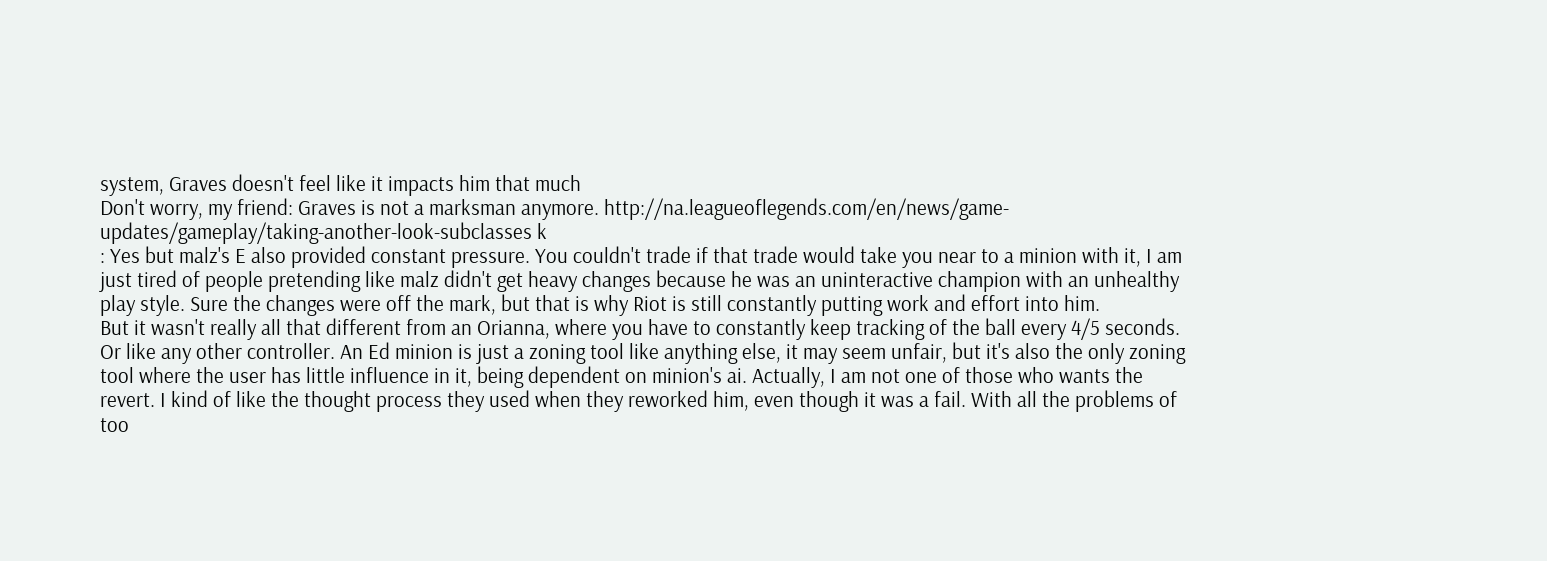system, Graves doesn't feel like it impacts him that much
Don't worry, my friend: Graves is not a marksman anymore. http://na.leagueoflegends.com/en/news/game-updates/gameplay/taking-another-look-subclasses k
: Yes but malz's E also provided constant pressure. You couldn't trade if that trade would take you near to a minion with it, I am just tired of people pretending like malz didn't get heavy changes because he was an uninteractive champion with an unhealthy play style. Sure the changes were off the mark, but that is why Riot is still constantly putting work and effort into him.
But it wasn't really all that different from an Orianna, where you have to constantly keep tracking of the ball every 4/5 seconds. Or like any other controller. An Ed minion is just a zoning tool like anything else, it may seem unfair, but it's also the only zoning tool where the user has little influence in it, being dependent on minion's ai. Actually, I am not one of those who wants the revert. I kind of like the thought process they used when they reworked him, even though it was a fail. With all the problems of too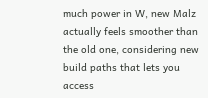much power in W, new Malz actually feels smoother than the old one, considering new build paths that lets you access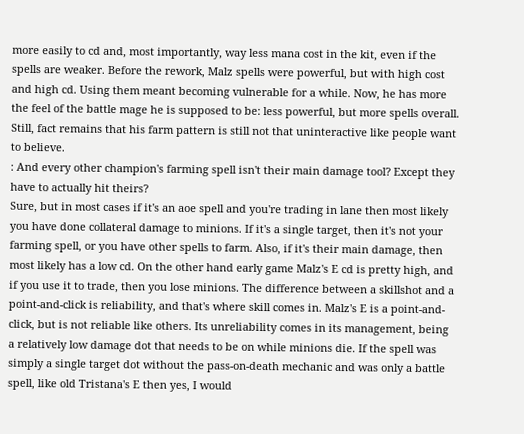more easily to cd and, most importantly, way less mana cost in the kit, even if the spells are weaker. Before the rework, Malz spells were powerful, but with high cost and high cd. Using them meant becoming vulnerable for a while. Now, he has more the feel of the battle mage he is supposed to be: less powerful, but more spells overall. Still, fact remains that his farm pattern is still not that uninteractive like people want to believe.
: And every other champion's farming spell isn't their main damage tool? Except they have to actually hit theirs?
Sure, but in most cases if it's an aoe spell and you're trading in lane then most likely you have done collateral damage to minions. If it's a single target, then it's not your farming spell, or you have other spells to farm. Also, if it's their main damage, then most likely has a low cd. On the other hand early game Malz's E cd is pretty high, and if you use it to trade, then you lose minions. The difference between a skillshot and a point-and-click is reliability, and that's where skill comes in. Malz's E is a point-and-click, but is not reliable like others. Its unreliability comes in its management, being a relatively low damage dot that needs to be on while minions die. If the spell was simply a single target dot without the pass-on-death mechanic and was only a battle spell, like old Tristana's E then yes, I would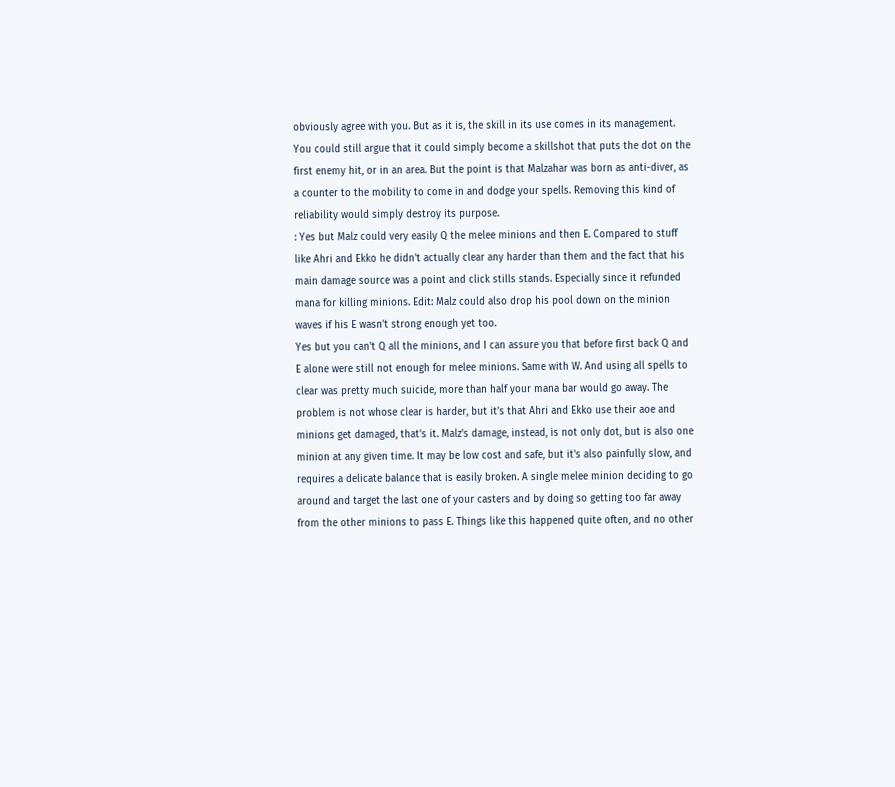obviously agree with you. But as it is, the skill in its use comes in its management. You could still argue that it could simply become a skillshot that puts the dot on the first enemy hit, or in an area. But the point is that Malzahar was born as anti-diver, as a counter to the mobility to come in and dodge your spells. Removing this kind of reliability would simply destroy its purpose.
: Yes but Malz could very easily Q the melee minions and then E. Compared to stuff like Ahri and Ekko he didn't actually clear any harder than them and the fact that his main damage source was a point and click stills stands. Especially since it refunded mana for killing minions. Edit: Malz could also drop his pool down on the minion waves if his E wasn't strong enough yet too.
Yes but you can't Q all the minions, and I can assure you that before first back Q and E alone were still not enough for melee minions. Same with W. And using all spells to clear was pretty much suicide, more than half your mana bar would go away. The problem is not whose clear is harder, but it's that Ahri and Ekko use their aoe and minions get damaged, that's it. Malz's damage, instead, is not only dot, but is also one minion at any given time. It may be low cost and safe, but it's also painfully slow, and requires a delicate balance that is easily broken. A single melee minion deciding to go around and target the last one of your casters and by doing so getting too far away from the other minions to pass E. Things like this happened quite often, and no other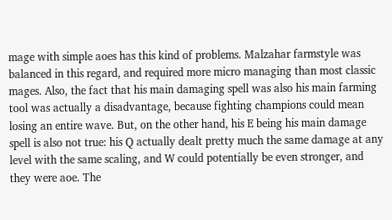mage with simple aoes has this kind of problems. Malzahar farmstyle was balanced in this regard, and required more micro managing than most classic mages. Also, the fact that his main damaging spell was also his main farming tool was actually a disadvantage, because fighting champions could mean losing an entire wave. But, on the other hand, his E being his main damage spell is also not true: his Q actually dealt pretty much the same damage at any level with the same scaling, and W could potentially be even stronger, and they were aoe. The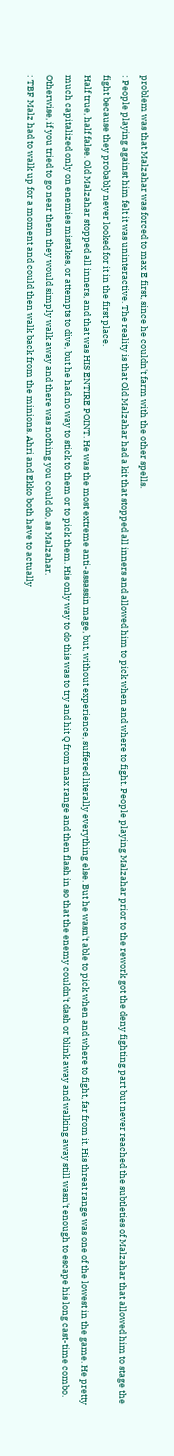problem was that Malzahar was forced to max E first, since he couldn't farm with the other spells.
: People playing against him felt it was uninteractive. The reality is that Old Malzahar had a kit that stopped all inners and allowed him to pick when and where to fight. People playing Malzahar prior to the rework got the deny fighting part but never reached the subtleties of Malzahar that allowed him to stage the fight because they probably never looked for it in the first place.
Half true, half false. Old Malzahar stopped all inners, and that was HIS ENTIRE POINT. He was the most extreme anti-assassin mage, but, without experience, suffered literally everything else. But he wasn't able to pick when and where to fight, far from it. His threat range was one of the lowest in the game. He pretty much capitalized only on enemies mistakes, or attempts to dive, but he had no way to stick to them or to pick them. His only way to do this was to try and hit Q from max range and then flash in so that the enemy couldn't dash or blink away and walking away still wasn't enough to escape his long cast-time combo. Otherwise, if you tried to go near them they would simply walk away and there was nothing you could do, as Malzahar.
: TBF Malz had to walk up for a moment and could then walk back from the minions. Ahri and Ekko both have to actually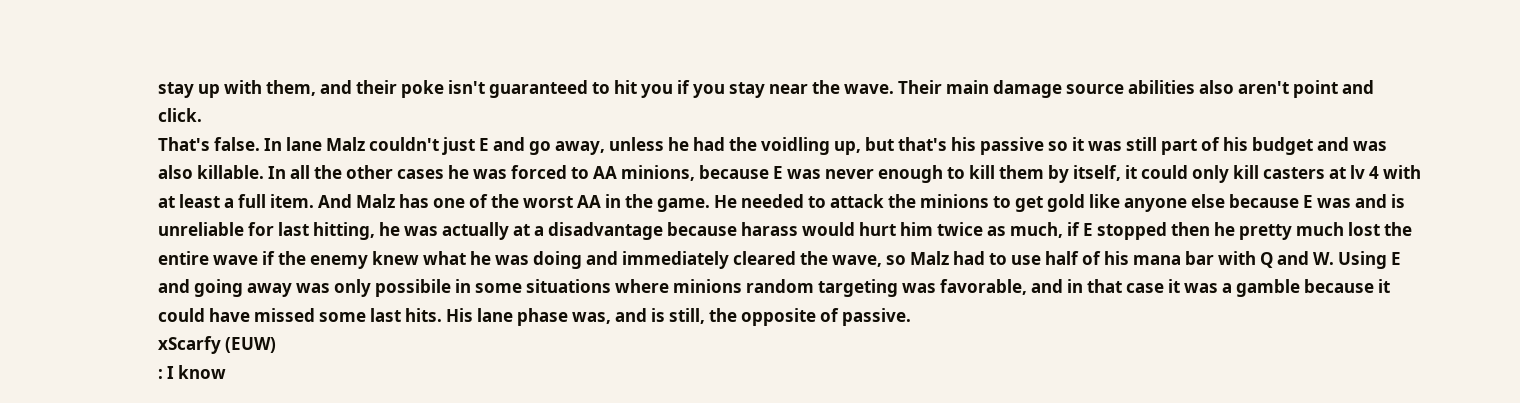stay up with them, and their poke isn't guaranteed to hit you if you stay near the wave. Their main damage source abilities also aren't point and click.
That's false. In lane Malz couldn't just E and go away, unless he had the voidling up, but that's his passive so it was still part of his budget and was also killable. In all the other cases he was forced to AA minions, because E was never enough to kill them by itself, it could only kill casters at lv 4 with at least a full item. And Malz has one of the worst AA in the game. He needed to attack the minions to get gold like anyone else because E was and is unreliable for last hitting, he was actually at a disadvantage because harass would hurt him twice as much, if E stopped then he pretty much lost the entire wave if the enemy knew what he was doing and immediately cleared the wave, so Malz had to use half of his mana bar with Q and W. Using E and going away was only possibile in some situations where minions random targeting was favorable, and in that case it was a gamble because it could have missed some last hits. His lane phase was, and is still, the opposite of passive.
xScarfy (EUW)
: I know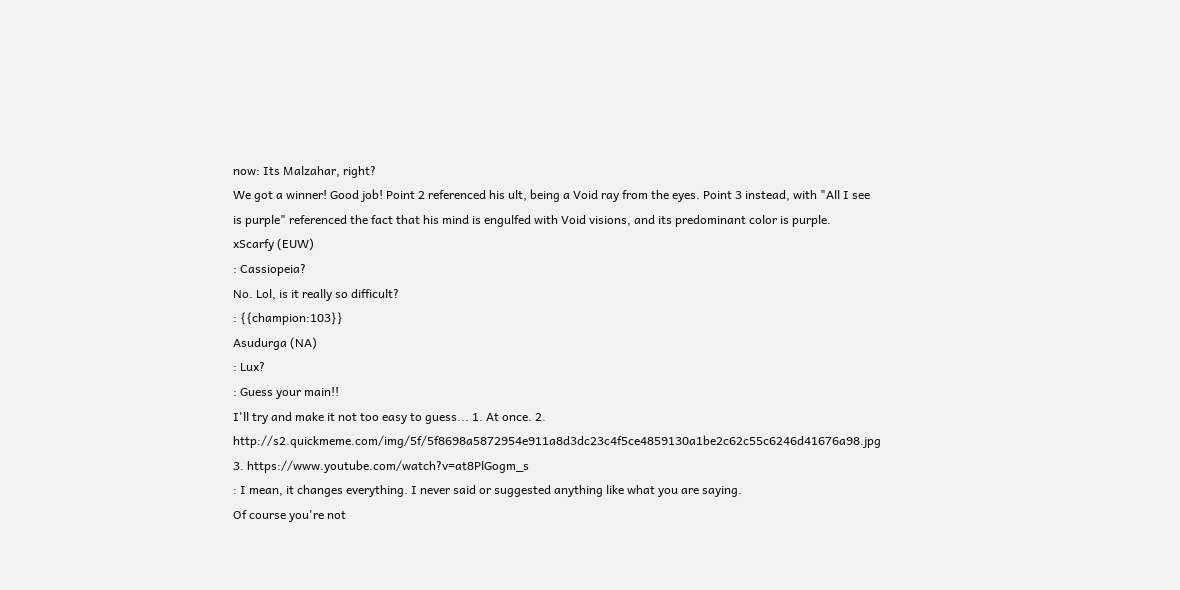now: Its Malzahar, right?
We got a winner! Good job! Point 2 referenced his ult, being a Void ray from the eyes. Point 3 instead, with "All I see is purple" referenced the fact that his mind is engulfed with Void visions, and its predominant color is purple.
xScarfy (EUW)
: Cassiopeia?
No. Lol, is it really so difficult?
: {{champion:103}}
Asudurga (NA)
: Lux?
: Guess your main!!
I'll try and make it not too easy to guess... 1. At once. 2. http://s2.quickmeme.com/img/5f/5f8698a5872954e911a8d3dc23c4f5ce4859130a1be2c62c55c6246d41676a98.jpg 3. https://www.youtube.com/watch?v=at8PlGogm_s
: I mean, it changes everything. I never said or suggested anything like what you are saying.
Of course you're not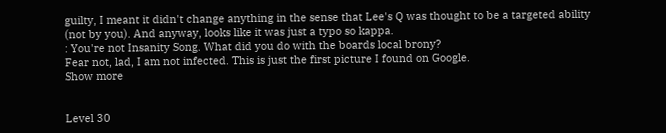guilty, I meant it didn't change anything in the sense that Lee's Q was thought to be a targeted ability (not by you). And anyway, looks like it was just a typo so kappa.
: You're not Insanity Song. What did you do with the boards local brony?
Fear not, lad, I am not infected. This is just the first picture I found on Google.
Show more


Level 30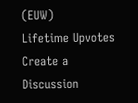(EUW)
Lifetime Upvotes
Create a Discussion